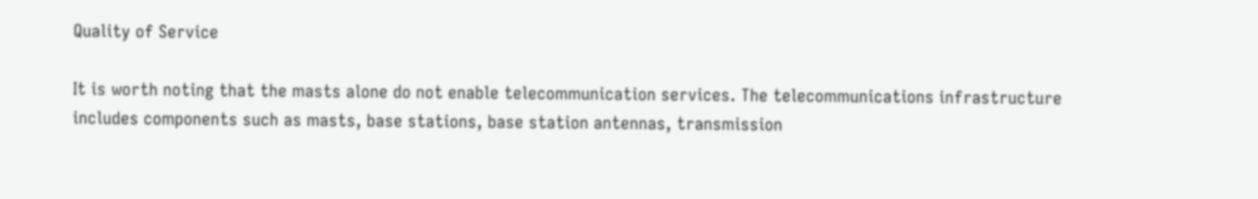Quality of Service

It is worth noting that the masts alone do not enable telecommunication services. The telecommunications infrastructure includes components such as masts, base stations, base station antennas, transmission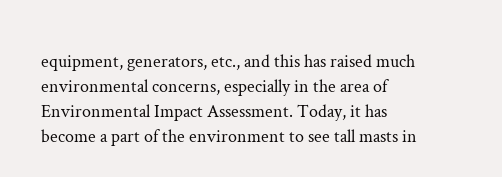equipment, generators, etc., and this has raised much environmental concerns, especially in the area of Environmental Impact Assessment. Today, it has become a part of the environment to see tall masts in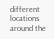different locations around the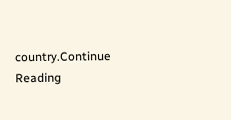country.Continue Reading